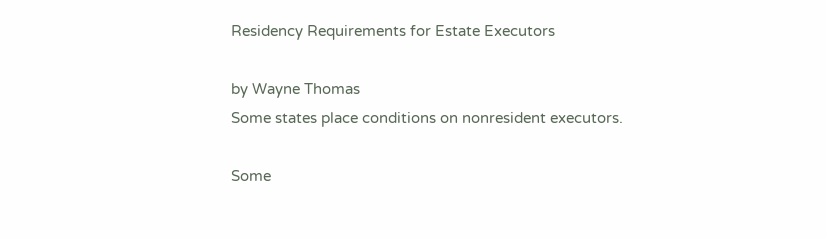Residency Requirements for Estate Executors

by Wayne Thomas
Some states place conditions on nonresident executors.

Some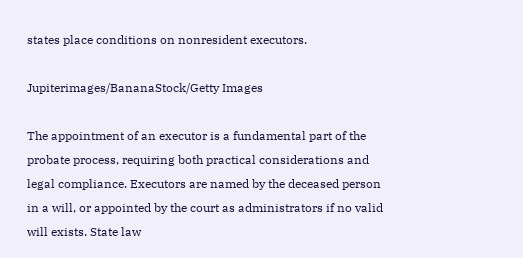states place conditions on nonresident executors.

Jupiterimages/BananaStock/Getty Images

The appointment of an executor is a fundamental part of the probate process, requiring both practical considerations and legal compliance. Executors are named by the deceased person in a will, or appointed by the court as administrators if no valid will exists. State law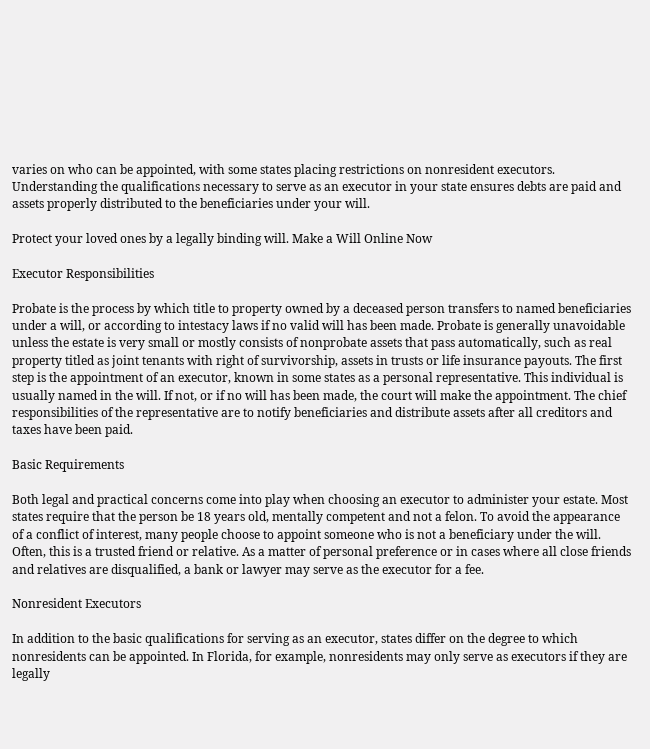varies on who can be appointed, with some states placing restrictions on nonresident executors. Understanding the qualifications necessary to serve as an executor in your state ensures debts are paid and assets properly distributed to the beneficiaries under your will.

Protect your loved ones by a legally binding will. Make a Will Online Now

Executor Responsibilities

Probate is the process by which title to property owned by a deceased person transfers to named beneficiaries under a will, or according to intestacy laws if no valid will has been made. Probate is generally unavoidable unless the estate is very small or mostly consists of nonprobate assets that pass automatically, such as real property titled as joint tenants with right of survivorship, assets in trusts or life insurance payouts. The first step is the appointment of an executor, known in some states as a personal representative. This individual is usually named in the will. If not, or if no will has been made, the court will make the appointment. The chief responsibilities of the representative are to notify beneficiaries and distribute assets after all creditors and taxes have been paid.

Basic Requirements

Both legal and practical concerns come into play when choosing an executor to administer your estate. Most states require that the person be 18 years old, mentally competent and not a felon. To avoid the appearance of a conflict of interest, many people choose to appoint someone who is not a beneficiary under the will. Often, this is a trusted friend or relative. As a matter of personal preference or in cases where all close friends and relatives are disqualified, a bank or lawyer may serve as the executor for a fee.

Nonresident Executors

In addition to the basic qualifications for serving as an executor, states differ on the degree to which nonresidents can be appointed. In Florida, for example, nonresidents may only serve as executors if they are legally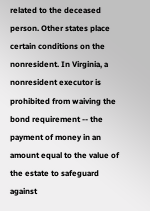related to the deceased person. Other states place certain conditions on the nonresident. In Virginia, a nonresident executor is prohibited from waiving the bond requirement -- the payment of money in an amount equal to the value of the estate to safeguard against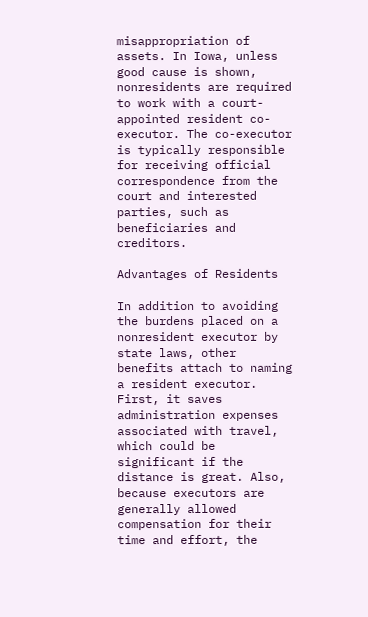misappropriation of assets. In Iowa, unless good cause is shown, nonresidents are required to work with a court-appointed resident co-executor. The co-executor is typically responsible for receiving official correspondence from the court and interested parties, such as beneficiaries and creditors.

Advantages of Residents

In addition to avoiding the burdens placed on a nonresident executor by state laws, other benefits attach to naming a resident executor. First, it saves administration expenses associated with travel, which could be significant if the distance is great. Also, because executors are generally allowed compensation for their time and effort, the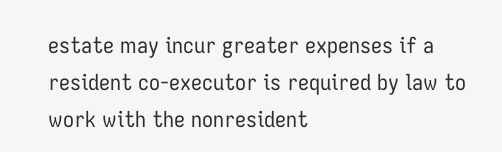estate may incur greater expenses if a resident co-executor is required by law to work with the nonresident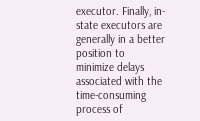executor. Finally, in-state executors are generally in a better position to minimize delays associated with the time-consuming process of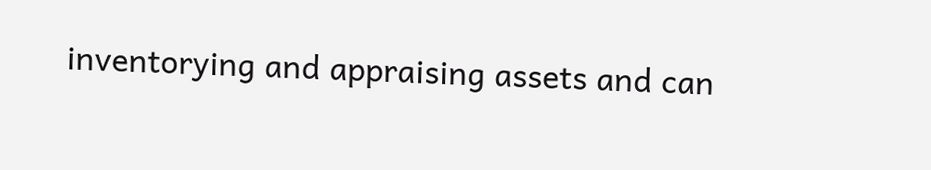inventorying and appraising assets and can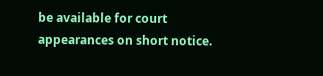be available for court appearances on short notice.